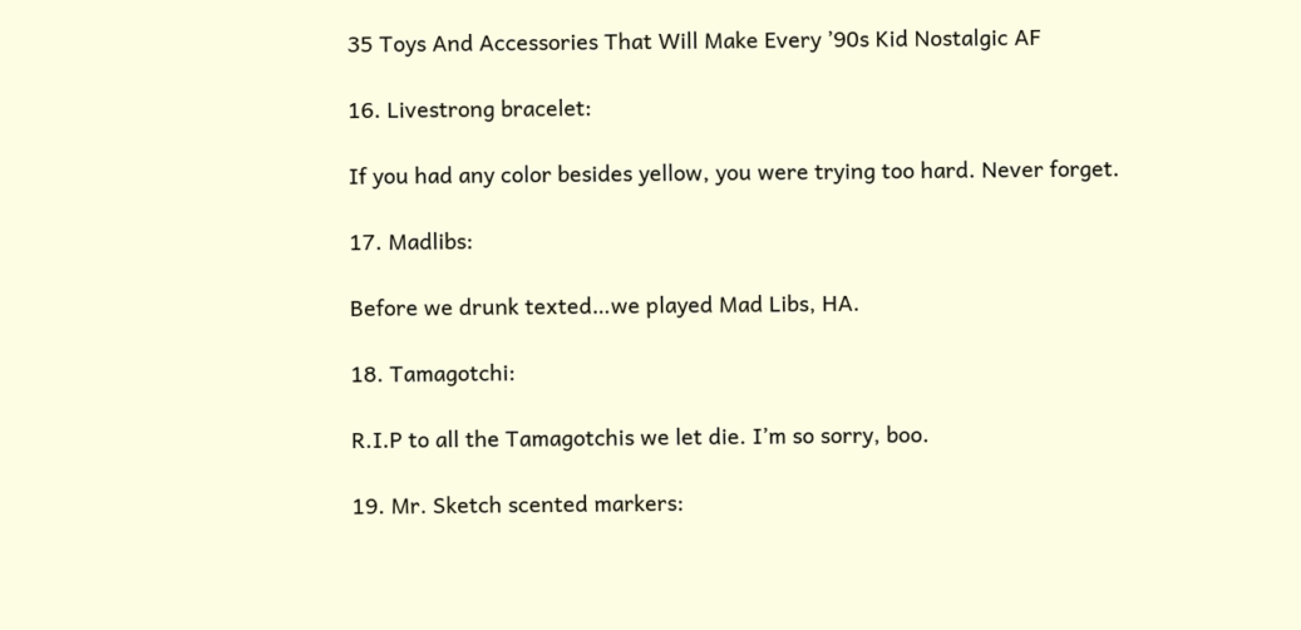35 Toys And Accessories That Will Make Every ’90s Kid Nostalgic AF

16. Livestrong bracelet:

If you had any color besides yellow, you were trying too hard. Never forget.

17. Madlibs:

Before we drunk texted…we played Mad Libs, HA.

18. Tamagotchi:

R.I.P to all the Tamagotchis we let die. I’m so sorry, boo.

19. Mr. Sketch scented markers: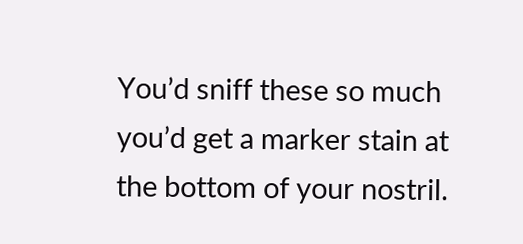You’d sniff these so much you’d get a marker stain at the bottom of your nostril.